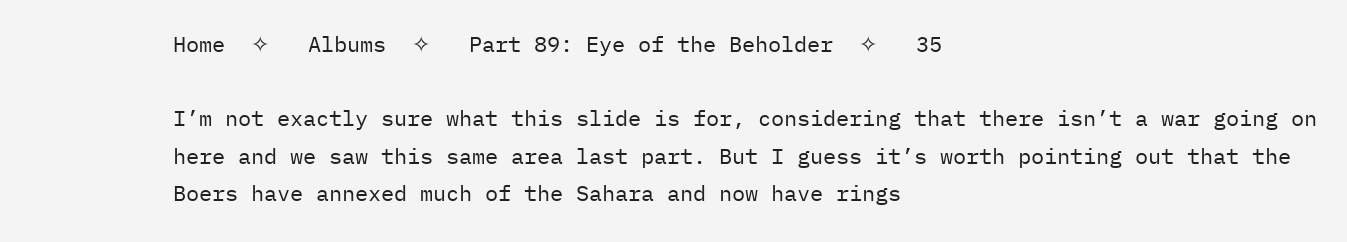Home  ✧   Albums  ✧   Part 89: Eye of the Beholder  ✧   35

I’m not exactly sure what this slide is for, considering that there isn’t a war going on here and we saw this same area last part. But I guess it’s worth pointing out that the Boers have annexed much of the Sahara and now have rings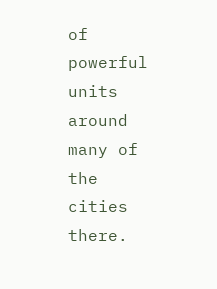of powerful units around many of the cities there.